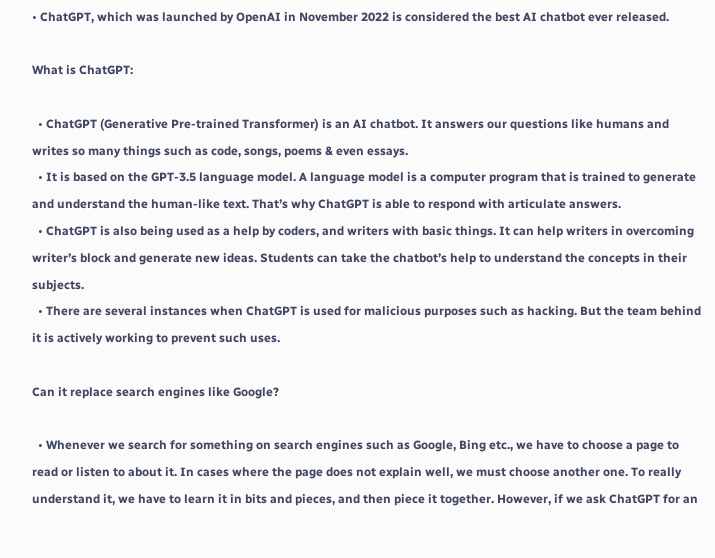• ChatGPT, which was launched by OpenAI in November 2022 is considered the best AI chatbot ever released.

What is ChatGPT:

  • ChatGPT (Generative Pre-trained Transformer) is an AI chatbot. It answers our questions like humans and writes so many things such as code, songs, poems & even essays.
  • It is based on the GPT-3.5 language model. A language model is a computer program that is trained to generate and understand the human-like text. That’s why ChatGPT is able to respond with articulate answers.
  • ChatGPT is also being used as a help by coders, and writers with basic things. It can help writers in overcoming writer’s block and generate new ideas. Students can take the chatbot’s help to understand the concepts in their subjects.
  • There are several instances when ChatGPT is used for malicious purposes such as hacking. But the team behind it is actively working to prevent such uses.

Can it replace search engines like Google?

  • Whenever we search for something on search engines such as Google, Bing etc., we have to choose a page to read or listen to about it. In cases where the page does not explain well, we must choose another one. To really understand it, we have to learn it in bits and pieces, and then piece it together. However, if we ask ChatGPT for an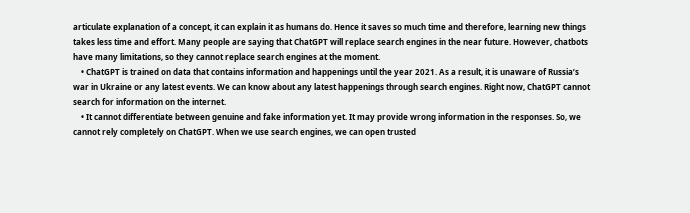articulate explanation of a concept, it can explain it as humans do. Hence it saves so much time and therefore, learning new things takes less time and effort. Many people are saying that ChatGPT will replace search engines in the near future. However, chatbots have many limitations, so they cannot replace search engines at the moment.
    • ChatGPT is trained on data that contains information and happenings until the year 2021. As a result, it is unaware of Russia’s war in Ukraine or any latest events. We can know about any latest happenings through search engines. Right now, ChatGPT cannot search for information on the internet.
    • It cannot differentiate between genuine and fake information yet. It may provide wrong information in the responses. So, we cannot rely completely on ChatGPT. When we use search engines, we can open trusted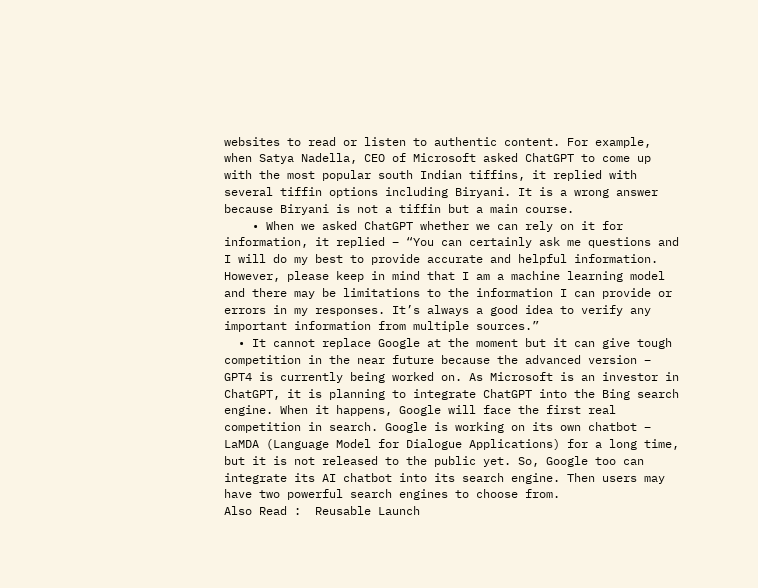websites to read or listen to authentic content. For example, when Satya Nadella, CEO of Microsoft asked ChatGPT to come up with the most popular south Indian tiffins, it replied with several tiffin options including Biryani. It is a wrong answer because Biryani is not a tiffin but a main course.
    • When we asked ChatGPT whether we can rely on it for information, it replied – “You can certainly ask me questions and I will do my best to provide accurate and helpful information. However, please keep in mind that I am a machine learning model and there may be limitations to the information I can provide or errors in my responses. It’s always a good idea to verify any important information from multiple sources.”
  • It cannot replace Google at the moment but it can give tough competition in the near future because the advanced version – GPT4 is currently being worked on. As Microsoft is an investor in ChatGPT, it is planning to integrate ChatGPT into the Bing search engine. When it happens, Google will face the first real competition in search. Google is working on its own chatbot – LaMDA (Language Model for Dialogue Applications) for a long time, but it is not released to the public yet. So, Google too can integrate its AI chatbot into its search engine. Then users may have two powerful search engines to choose from.
Also Read :  Reusable Launch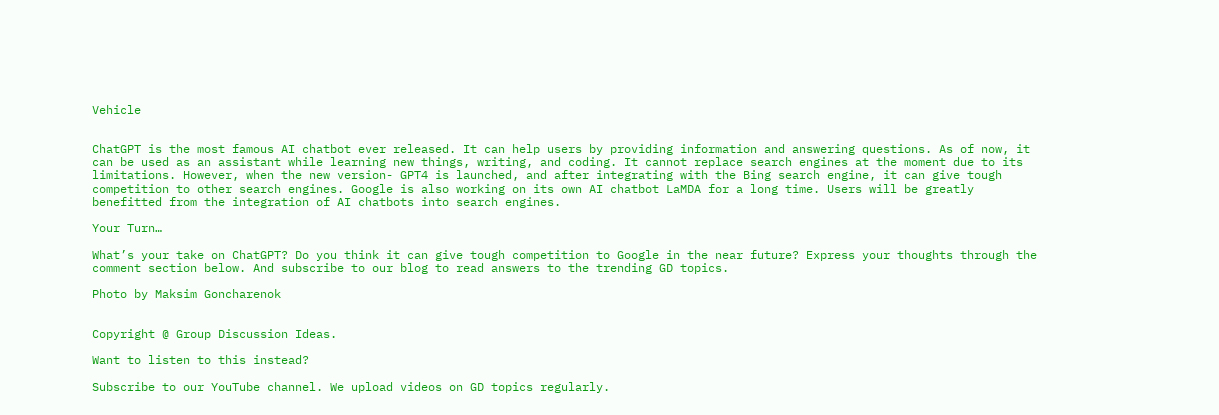Vehicle


ChatGPT is the most famous AI chatbot ever released. It can help users by providing information and answering questions. As of now, it can be used as an assistant while learning new things, writing, and coding. It cannot replace search engines at the moment due to its limitations. However, when the new version- GPT4 is launched, and after integrating with the Bing search engine, it can give tough competition to other search engines. Google is also working on its own AI chatbot LaMDA for a long time. Users will be greatly benefitted from the integration of AI chatbots into search engines.

Your Turn…

What’s your take on ChatGPT? Do you think it can give tough competition to Google in the near future? Express your thoughts through the comment section below. And subscribe to our blog to read answers to the trending GD topics.

Photo by Maksim Goncharenok


Copyright @ Group Discussion Ideas.

Want to listen to this instead?

Subscribe to our YouTube channel. We upload videos on GD topics regularly.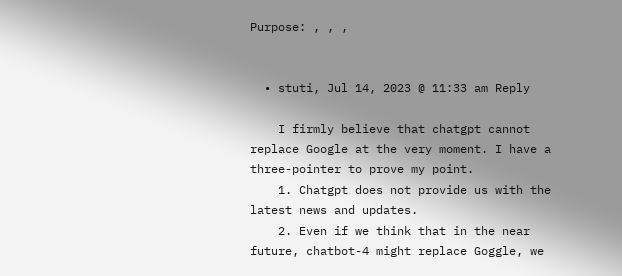Purpose: , , ,


  • stuti, Jul 14, 2023 @ 11:33 am Reply

    I firmly believe that chatgpt cannot replace Google at the very moment. I have a three-pointer to prove my point.
    1. Chatgpt does not provide us with the latest news and updates.
    2. Even if we think that in the near future, chatbot-4 might replace Goggle, we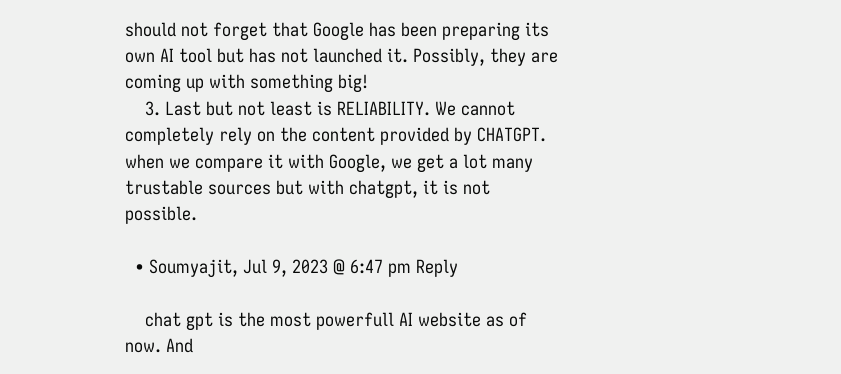should not forget that Google has been preparing its own AI tool but has not launched it. Possibly, they are coming up with something big!
    3. Last but not least is RELIABILITY. We cannot completely rely on the content provided by CHATGPT. when we compare it with Google, we get a lot many trustable sources but with chatgpt, it is not possible.

  • Soumyajit, Jul 9, 2023 @ 6:47 pm Reply

    chat gpt is the most powerfull AI website as of now. And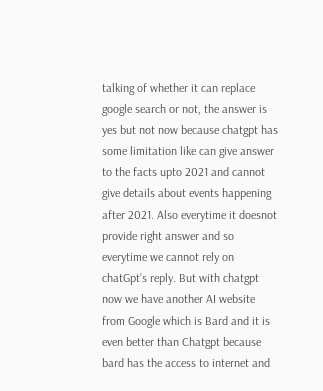talking of whether it can replace google search or not, the answer is yes but not now because chatgpt has some limitation like can give answer to the facts upto 2021 and cannot give details about events happening after 2021. Also everytime it doesnot provide right answer and so everytime we cannot rely on chatGpt’s reply. But with chatgpt now we have another AI website from Google which is Bard and it is even better than Chatgpt because bard has the access to internet and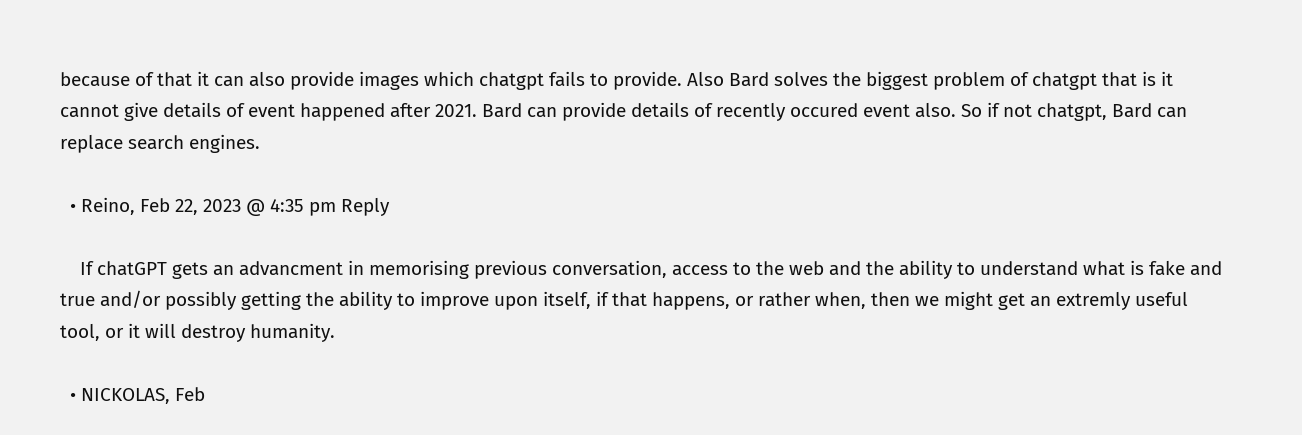because of that it can also provide images which chatgpt fails to provide. Also Bard solves the biggest problem of chatgpt that is it cannot give details of event happened after 2021. Bard can provide details of recently occured event also. So if not chatgpt, Bard can replace search engines.

  • Reino, Feb 22, 2023 @ 4:35 pm Reply

    If chatGPT gets an advancment in memorising previous conversation, access to the web and the ability to understand what is fake and true and/or possibly getting the ability to improve upon itself, if that happens, or rather when, then we might get an extremly useful tool, or it will destroy humanity.

  • NICKOLAS, Feb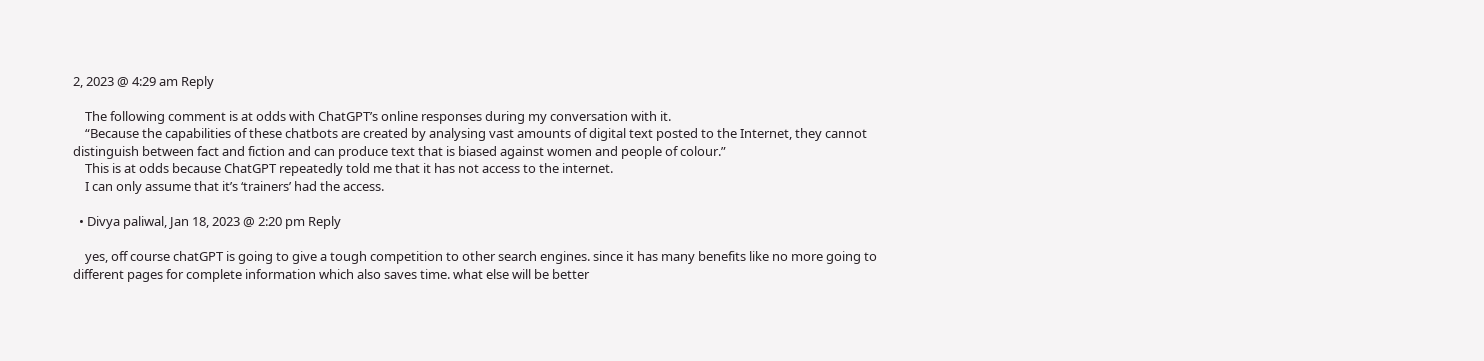2, 2023 @ 4:29 am Reply

    The following comment is at odds with ChatGPT’s online responses during my conversation with it.
    “Because the capabilities of these chatbots are created by analysing vast amounts of digital text posted to the Internet, they cannot distinguish between fact and fiction and can produce text that is biased against women and people of colour.”
    This is at odds because ChatGPT repeatedly told me that it has not access to the internet.
    I can only assume that it’s ‘trainers’ had the access.

  • Divya paliwal, Jan 18, 2023 @ 2:20 pm Reply

    yes, off course chatGPT is going to give a tough competition to other search engines. since it has many benefits like no more going to different pages for complete information which also saves time. what else will be better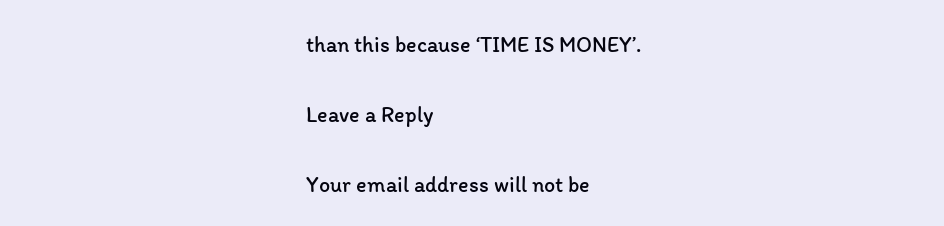than this because ‘TIME IS MONEY’.

Leave a Reply

Your email address will not be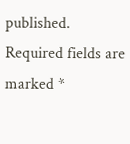published. Required fields are marked *